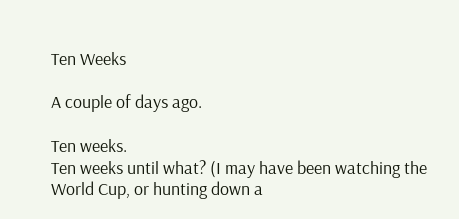Ten Weeks

A couple of days ago.

Ten weeks.
Ten weeks until what? (I may have been watching the World Cup, or hunting down a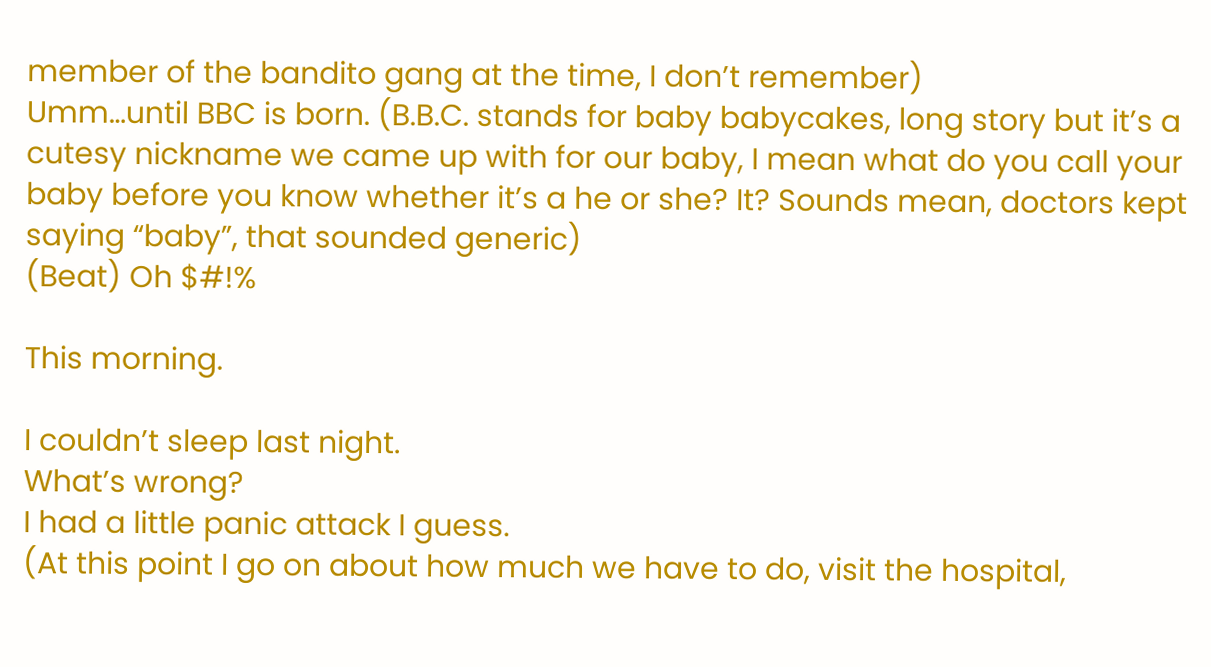member of the bandito gang at the time, I don’t remember)
Umm…until BBC is born. (B.B.C. stands for baby babycakes, long story but it’s a cutesy nickname we came up with for our baby, I mean what do you call your baby before you know whether it’s a he or she? It? Sounds mean, doctors kept saying “baby”, that sounded generic)
(Beat) Oh $#!%

This morning.

I couldn’t sleep last night.
What’s wrong?
I had a little panic attack I guess.
(At this point I go on about how much we have to do, visit the hospital,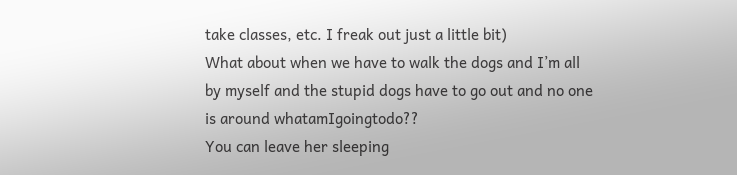take classes, etc. I freak out just a little bit)
What about when we have to walk the dogs and I’m all by myself and the stupid dogs have to go out and no one is around whatamIgoingtodo??
You can leave her sleeping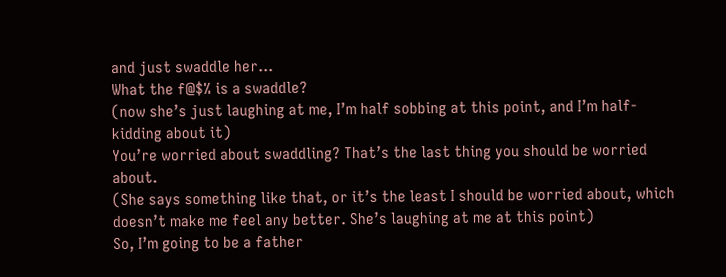and just swaddle her…
What the f@$% is a swaddle?
(now she’s just laughing at me, I’m half sobbing at this point, and I’m half-kidding about it)
You’re worried about swaddling? That’s the last thing you should be worried about.
(She says something like that, or it’s the least I should be worried about, which doesn’t make me feel any better. She’s laughing at me at this point)
So, I’m going to be a father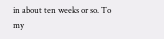in about ten weeks or so. To my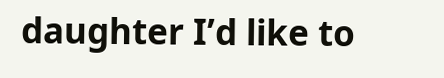daughter I’d like to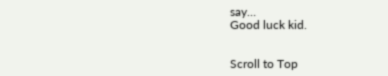say…
Good luck kid.


Scroll to Top